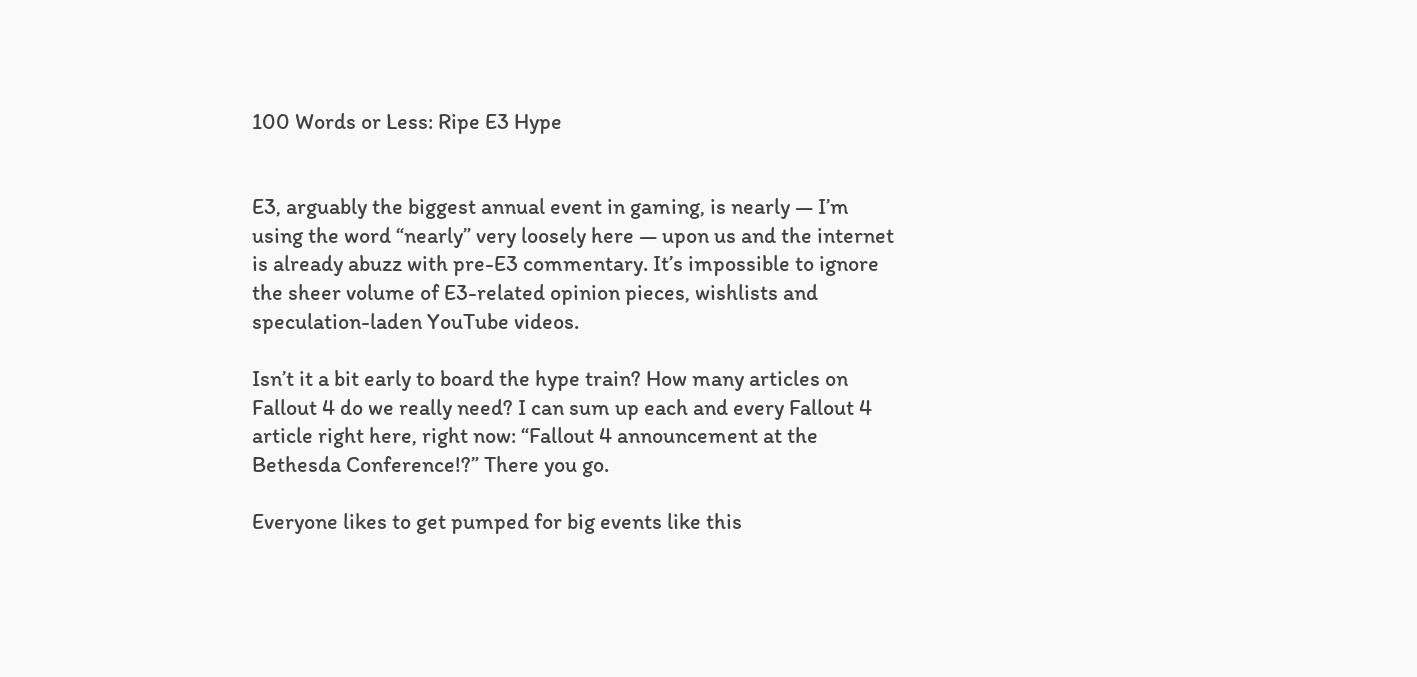100 Words or Less: Ripe E3 Hype


E3, arguably the biggest annual event in gaming, is nearly — I’m using the word “nearly” very loosely here — upon us and the internet is already abuzz with pre-E3 commentary. It’s impossible to ignore the sheer volume of E3-related opinion pieces, wishlists and speculation-laden YouTube videos.

Isn’t it a bit early to board the hype train? How many articles on Fallout 4 do we really need? I can sum up each and every Fallout 4 article right here, right now: “Fallout 4 announcement at the Bethesda Conference!?” There you go.

Everyone likes to get pumped for big events like this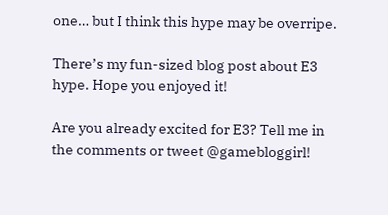one… but I think this hype may be overripe.

There’s my fun-sized blog post about E3 hype. Hope you enjoyed it!

Are you already excited for E3? Tell me in the comments or tweet @gamebloggirl!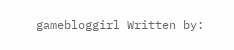gamebloggirl Written by: